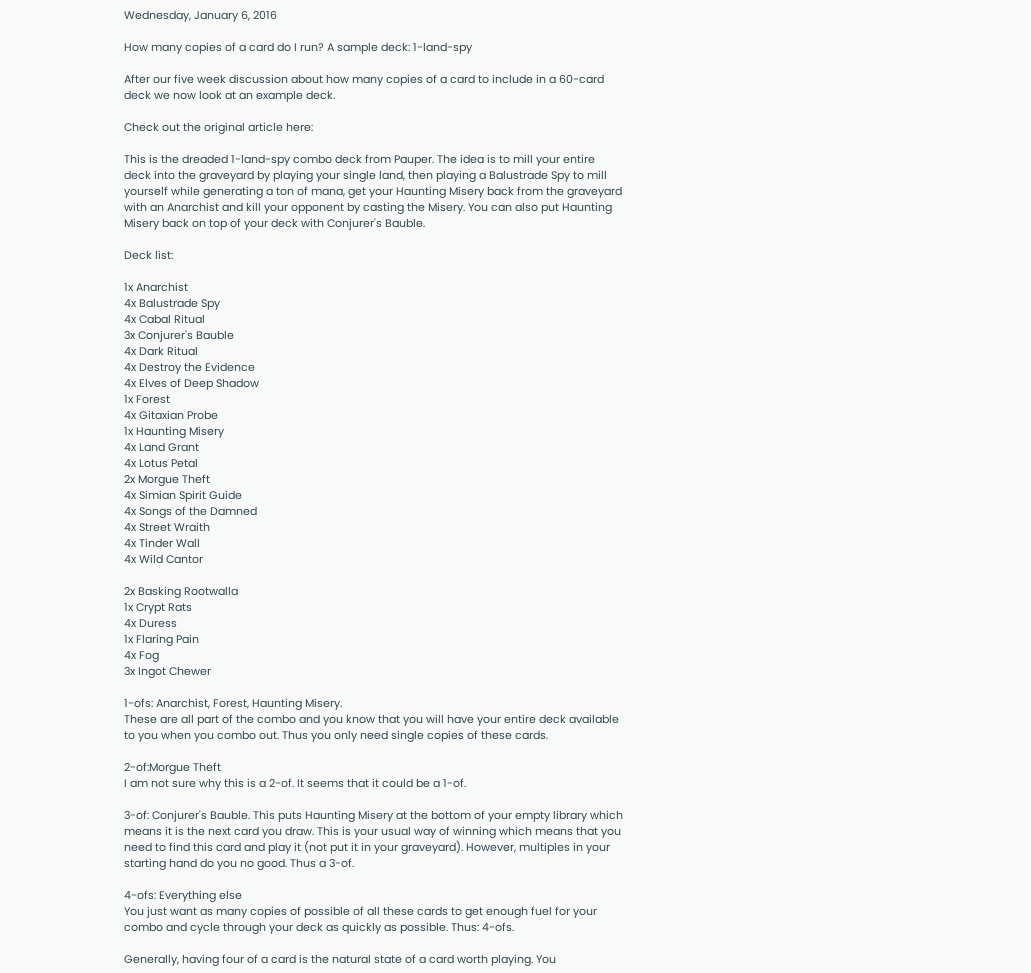Wednesday, January 6, 2016

How many copies of a card do I run? A sample deck: 1-land-spy

After our five week discussion about how many copies of a card to include in a 60-card deck we now look at an example deck.

Check out the original article here:

This is the dreaded 1-land-spy combo deck from Pauper. The idea is to mill your entire deck into the graveyard by playing your single land, then playing a Balustrade Spy to mill yourself while generating a ton of mana, get your Haunting Misery back from the graveyard with an Anarchist and kill your opponent by casting the Misery. You can also put Haunting Misery back on top of your deck with Conjurer's Bauble.

Deck list:

1x Anarchist
4x Balustrade Spy
4x Cabal Ritual
3x Conjurer's Bauble
4x Dark Ritual
4x Destroy the Evidence
4x Elves of Deep Shadow
1x Forest
4x Gitaxian Probe
1x Haunting Misery
4x Land Grant
4x Lotus Petal
2x Morgue Theft
4x Simian Spirit Guide
4x Songs of the Damned
4x Street Wraith
4x Tinder Wall
4x Wild Cantor

2x Basking Rootwalla
1x Crypt Rats
4x Duress
1x Flaring Pain
4x Fog
3x Ingot Chewer

1-ofs: Anarchist, Forest, Haunting Misery.
These are all part of the combo and you know that you will have your entire deck available to you when you combo out. Thus you only need single copies of these cards.

2-of:Morgue Theft
I am not sure why this is a 2-of. It seems that it could be a 1-of.

3-of: Conjurer's Bauble. This puts Haunting Misery at the bottom of your empty library which means it is the next card you draw. This is your usual way of winning which means that you need to find this card and play it (not put it in your graveyard). However, multiples in your starting hand do you no good. Thus a 3-of.

4-ofs: Everything else
You just want as many copies of possible of all these cards to get enough fuel for your combo and cycle through your deck as quickly as possible. Thus: 4-ofs.

Generally, having four of a card is the natural state of a card worth playing. You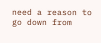need a reason to go down from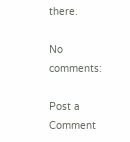there.

No comments:

Post a Comment